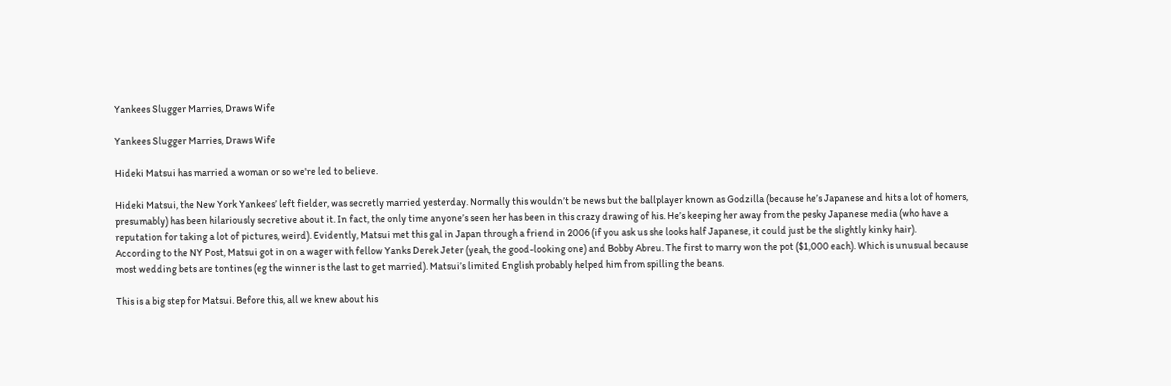Yankees Slugger Marries, Draws Wife

Yankees Slugger Marries, Draws Wife

Hideki Matsui has married a woman or so we're led to believe.

Hideki Matsui, the New York Yankees’ left fielder, was secretly married yesterday. Normally this wouldn’t be news but the ballplayer known as Godzilla (because he’s Japanese and hits a lot of homers, presumably) has been hilariously secretive about it. In fact, the only time anyone’s seen her has been in this crazy drawing of his. He’s keeping her away from the pesky Japanese media (who have a reputation for taking a lot of pictures, weird). Evidently, Matsui met this gal in Japan through a friend in 2006 (if you ask us she looks half Japanese, it could just be the slightly kinky hair).
According to the NY Post, Matsui got in on a wager with fellow Yanks Derek Jeter (yeah, the good-looking one) and Bobby Abreu. The first to marry won the pot ($1,000 each). Which is unusual because most wedding bets are tontines (eg the winner is the last to get married). Matsui’s limited English probably helped him from spilling the beans.

This is a big step for Matsui. Before this, all we knew about his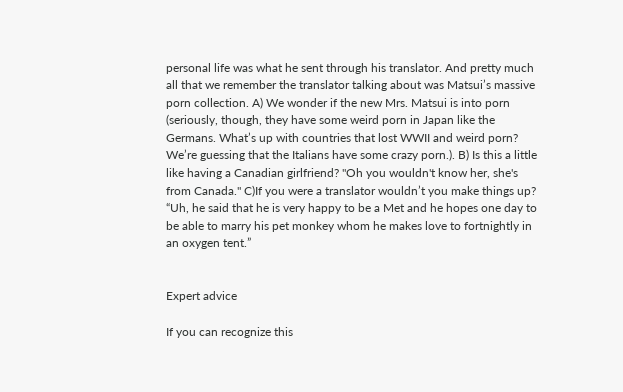personal life was what he sent through his translator. And pretty much all that we remember the translator talking about was Matsui’s massive porn collection. A) We wonder if the new Mrs. Matsui is into porn (seriously, though, they have some weird porn in Japan like the Germans. What’s up with countries that lost WWII and weird porn? We’re guessing that the Italians have some crazy porn.). B) Is this a little like having a Canadian girlfriend? "Oh you wouldn't know her, she's from Canada." C)If you were a translator wouldn’t you make things up? “Uh, he said that he is very happy to be a Met and he hopes one day to be able to marry his pet monkey whom he makes love to fortnightly in an oxygen tent.”


Expert advice

If you can recognize this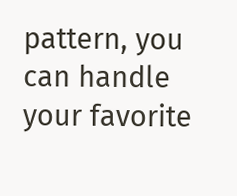pattern, you can handle your favorite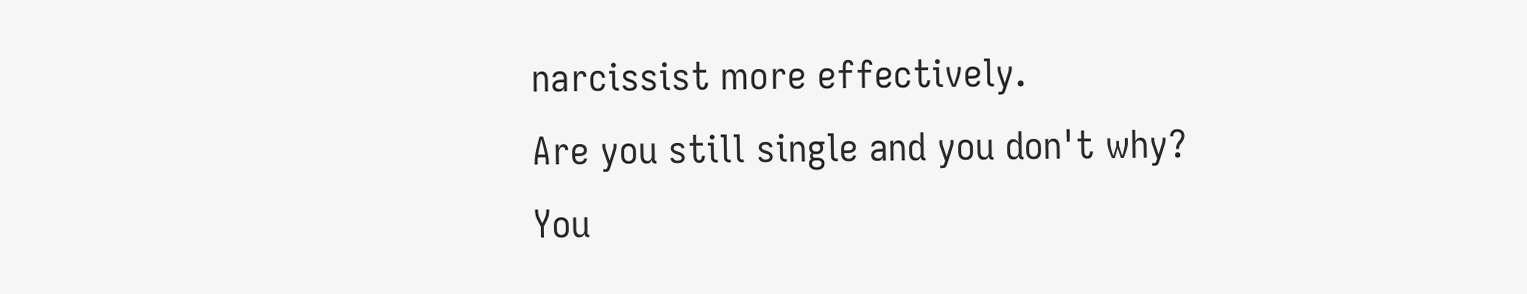narcissist more effectively.
Are you still single and you don't why?
You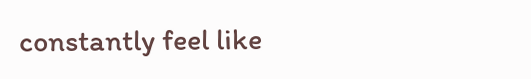constantly feel like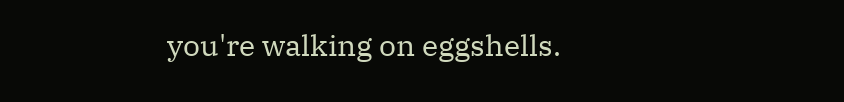you're walking on eggshells.